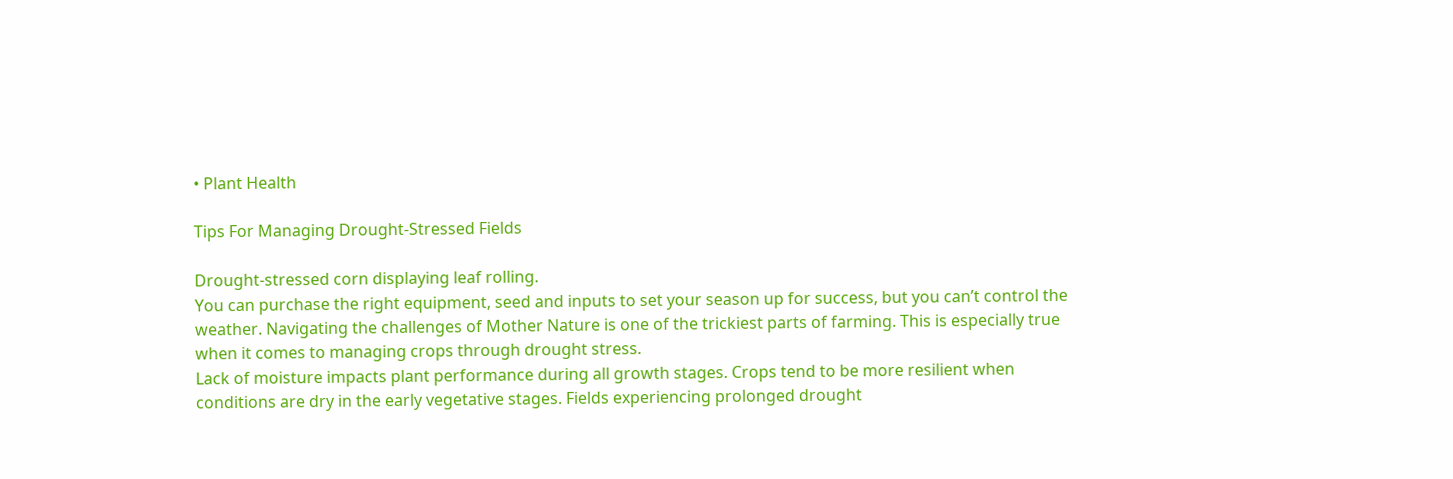• Plant Health

Tips For Managing Drought-Stressed Fields

Drought-stressed corn displaying leaf rolling.
You can purchase the right equipment, seed and inputs to set your season up for success, but you can’t control the weather. Navigating the challenges of Mother Nature is one of the trickiest parts of farming. This is especially true when it comes to managing crops through drought stress.
Lack of moisture impacts plant performance during all growth stages. Crops tend to be more resilient when conditions are dry in the early vegetative stages. Fields experiencing prolonged drought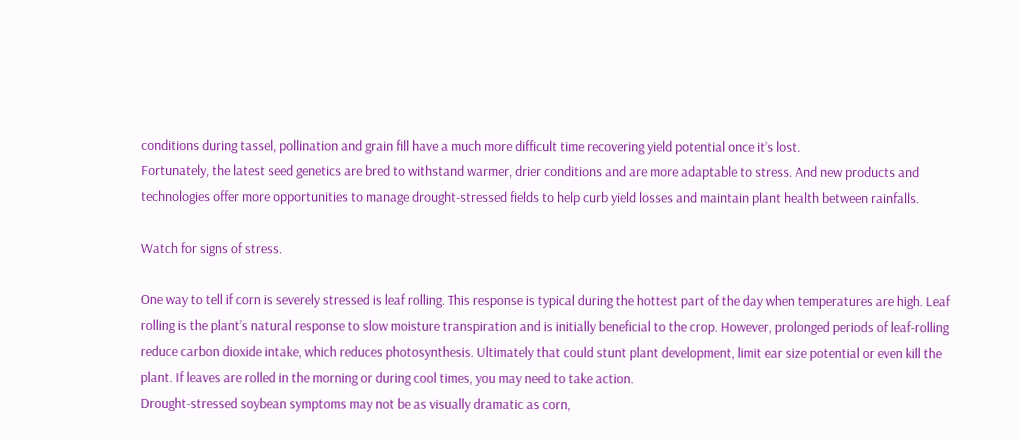conditions during tassel, pollination and grain fill have a much more difficult time recovering yield potential once it’s lost.
Fortunately, the latest seed genetics are bred to withstand warmer, drier conditions and are more adaptable to stress. And new products and technologies offer more opportunities to manage drought-stressed fields to help curb yield losses and maintain plant health between rainfalls.

Watch for signs of stress.

One way to tell if corn is severely stressed is leaf rolling. This response is typical during the hottest part of the day when temperatures are high. Leaf rolling is the plant’s natural response to slow moisture transpiration and is initially beneficial to the crop. However, prolonged periods of leaf-rolling reduce carbon dioxide intake, which reduces photosynthesis. Ultimately that could stunt plant development, limit ear size potential or even kill the plant. If leaves are rolled in the morning or during cool times, you may need to take action.
Drought-stressed soybean symptoms may not be as visually dramatic as corn,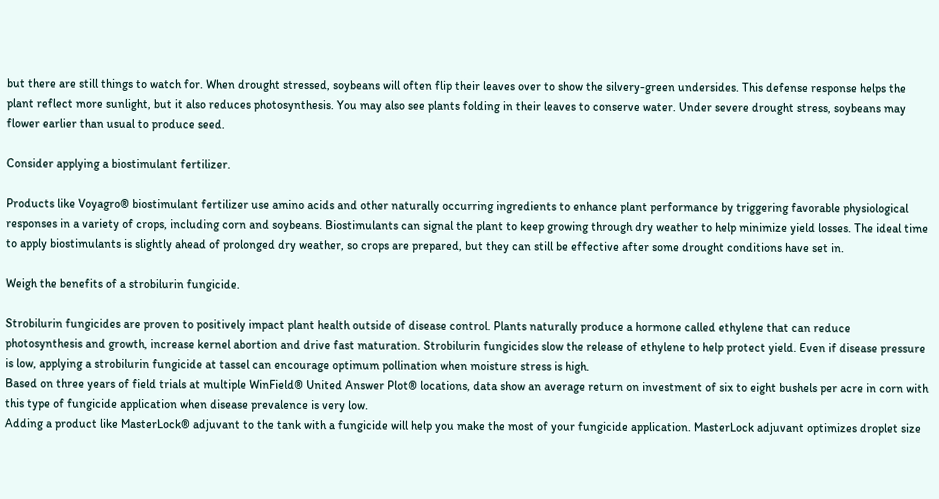but there are still things to watch for. When drought stressed, soybeans will often flip their leaves over to show the silvery-green undersides. This defense response helps the plant reflect more sunlight, but it also reduces photosynthesis. You may also see plants folding in their leaves to conserve water. Under severe drought stress, soybeans may flower earlier than usual to produce seed.

Consider applying a biostimulant fertilizer.

Products like Voyagro® biostimulant fertilizer use amino acids and other naturally occurring ingredients to enhance plant performance by triggering favorable physiological responses in a variety of crops, including corn and soybeans. Biostimulants can signal the plant to keep growing through dry weather to help minimize yield losses. The ideal time to apply biostimulants is slightly ahead of prolonged dry weather, so crops are prepared, but they can still be effective after some drought conditions have set in.

Weigh the benefits of a strobilurin fungicide.

Strobilurin fungicides are proven to positively impact plant health outside of disease control. Plants naturally produce a hormone called ethylene that can reduce photosynthesis and growth, increase kernel abortion and drive fast maturation. Strobilurin fungicides slow the release of ethylene to help protect yield. Even if disease pressure is low, applying a strobilurin fungicide at tassel can encourage optimum pollination when moisture stress is high.
Based on three years of field trials at multiple WinField® United Answer Plot® locations, data show an average return on investment of six to eight bushels per acre in corn with this type of fungicide application when disease prevalence is very low.
Adding a product like MasterLock® adjuvant to the tank with a fungicide will help you make the most of your fungicide application. MasterLock adjuvant optimizes droplet size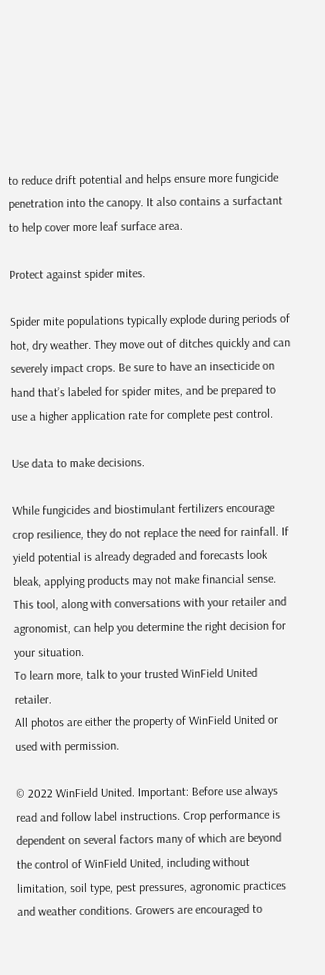to reduce drift potential and helps ensure more fungicide penetration into the canopy. It also contains a surfactant to help cover more leaf surface area.

Protect against spider mites.

Spider mite populations typically explode during periods of hot, dry weather. They move out of ditches quickly and can severely impact crops. Be sure to have an insecticide on hand that’s labeled for spider mites, and be prepared to use a higher application rate for complete pest control.

Use data to make decisions.

While fungicides and biostimulant fertilizers encourage crop resilience, they do not replace the need for rainfall. If yield potential is already degraded and forecasts look bleak, applying products may not make financial sense. This tool, along with conversations with your retailer and agronomist, can help you determine the right decision for your situation.
To learn more, talk to your trusted WinField United retailer.
All photos are either the property of WinField United or used with permission.

© 2022 WinField United. Important: Before use always read and follow label instructions. Crop performance is dependent on several factors many of which are beyond the control of WinField United, including without limitation, soil type, pest pressures, agronomic practices and weather conditions. Growers are encouraged to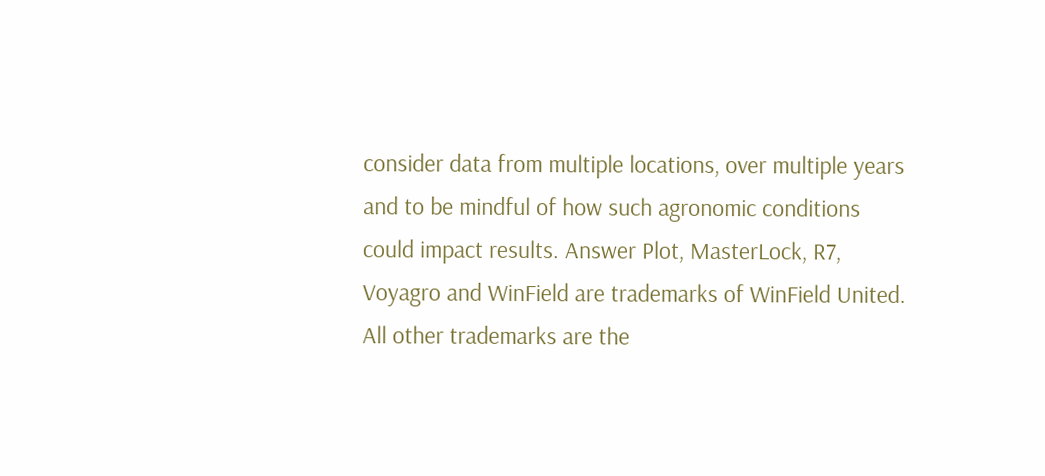consider data from multiple locations, over multiple years and to be mindful of how such agronomic conditions could impact results. Answer Plot, MasterLock, R7, Voyagro and WinField are trademarks of WinField United. All other trademarks are the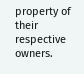property of their respective owners.